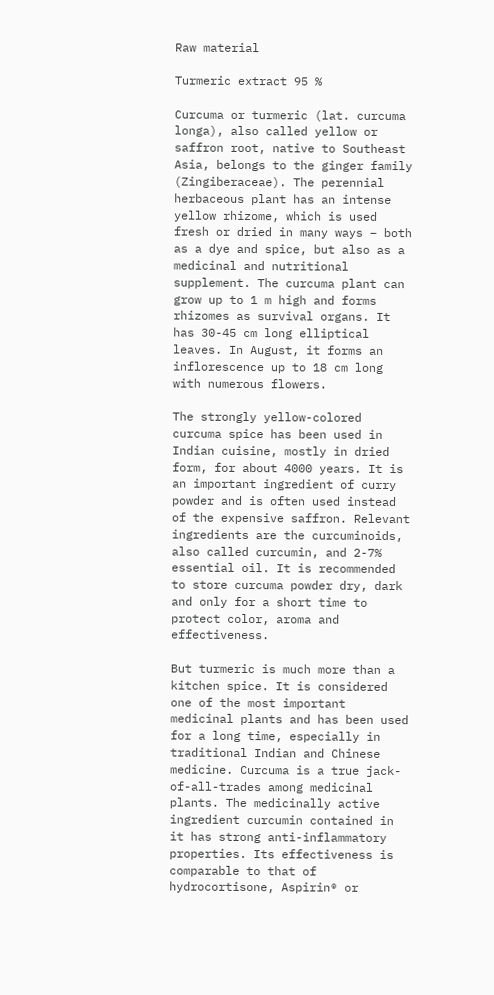Raw material

Turmeric extract 95 %

Curcuma or turmeric (lat. curcuma longa), also called yellow or saffron root, native to Southeast Asia, belongs to the ginger family (Zingiberaceae). The perennial herbaceous plant has an intense yellow rhizome, which is used fresh or dried in many ways – both as a dye and spice, but also as a medicinal and nutritional supplement. The curcuma plant can grow up to 1 m high and forms rhizomes as survival organs. It has 30-45 cm long elliptical leaves. In August, it forms an inflorescence up to 18 cm long with numerous flowers.

The strongly yellow-colored curcuma spice has been used in Indian cuisine, mostly in dried form, for about 4000 years. It is an important ingredient of curry powder and is often used instead of the expensive saffron. Relevant ingredients are the curcuminoids, also called curcumin, and 2-7% essential oil. It is recommended to store curcuma powder dry, dark and only for a short time to protect color, aroma and effectiveness.

But turmeric is much more than a kitchen spice. It is considered one of the most important medicinal plants and has been used for a long time, especially in traditional Indian and Chinese medicine. Curcuma is a true jack-of-all-trades among medicinal plants. The medicinally active ingredient curcumin contained in it has strong anti-inflammatory properties. Its effectiveness is comparable to that of hydrocortisone, Aspirin® or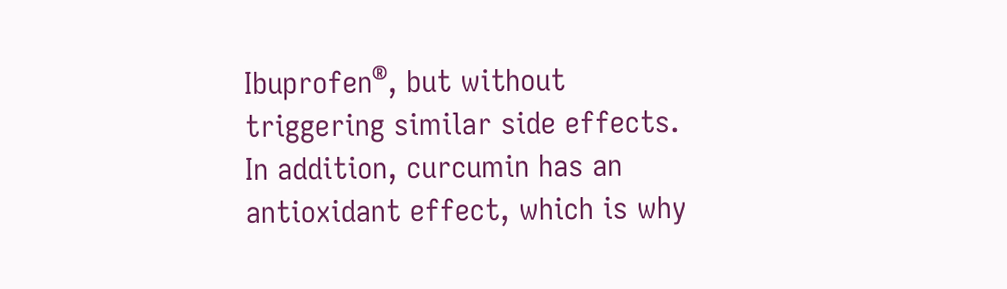Ibuprofen®, but without triggering similar side effects.
In addition, curcumin has an antioxidant effect, which is why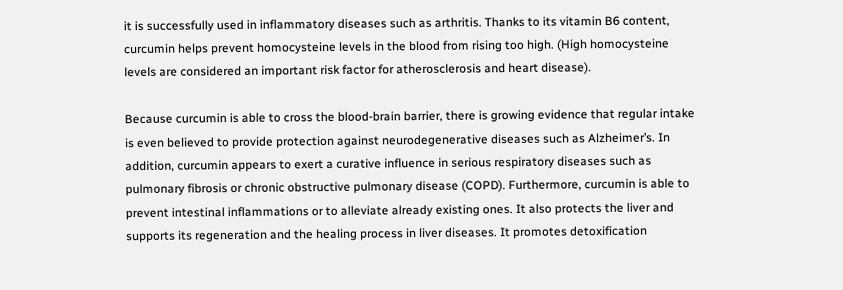it is successfully used in inflammatory diseases such as arthritis. Thanks to its vitamin B6 content, curcumin helps prevent homocysteine levels in the blood from rising too high. (High homocysteine levels are considered an important risk factor for atherosclerosis and heart disease).

Because curcumin is able to cross the blood-brain barrier, there is growing evidence that regular intake is even believed to provide protection against neurodegenerative diseases such as Alzheimer’s. In addition, curcumin appears to exert a curative influence in serious respiratory diseases such as pulmonary fibrosis or chronic obstructive pulmonary disease (COPD). Furthermore, curcumin is able to prevent intestinal inflammations or to alleviate already existing ones. It also protects the liver and supports its regeneration and the healing process in liver diseases. It promotes detoxification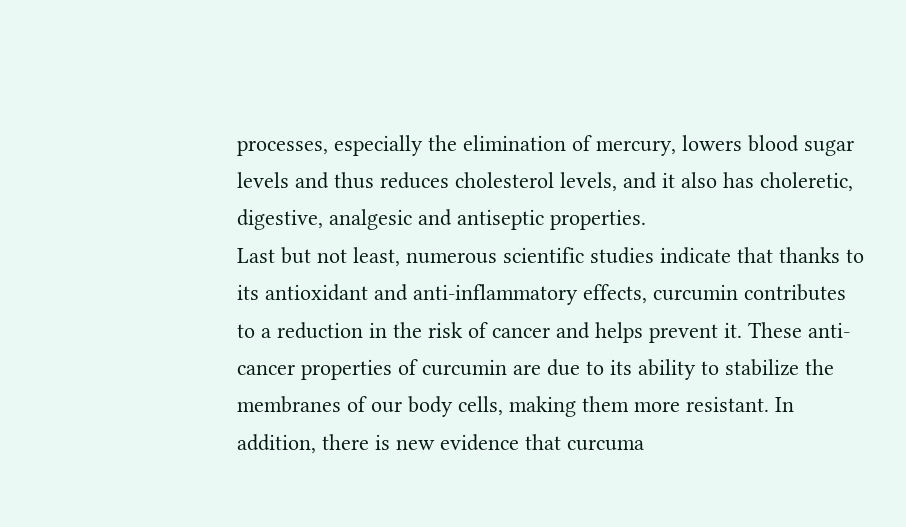processes, especially the elimination of mercury, lowers blood sugar levels and thus reduces cholesterol levels, and it also has choleretic, digestive, analgesic and antiseptic properties.
Last but not least, numerous scientific studies indicate that thanks to its antioxidant and anti-inflammatory effects, curcumin contributes to a reduction in the risk of cancer and helps prevent it. These anti-cancer properties of curcumin are due to its ability to stabilize the membranes of our body cells, making them more resistant. In addition, there is new evidence that curcuma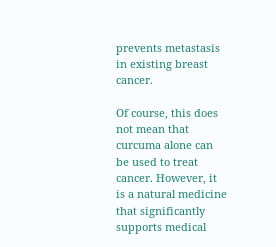prevents metastasis in existing breast cancer.

Of course, this does not mean that curcuma alone can be used to treat cancer. However, it is a natural medicine that significantly supports medical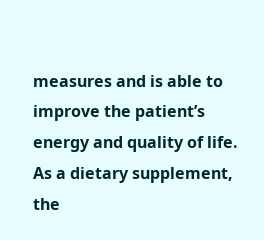measures and is able to improve the patient’s energy and quality of life.
As a dietary supplement, the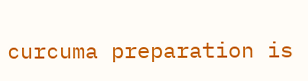curcuma preparation is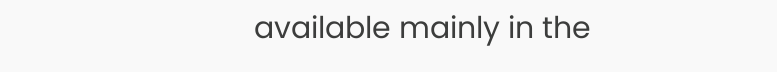available mainly in the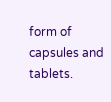form of capsules and tablets.